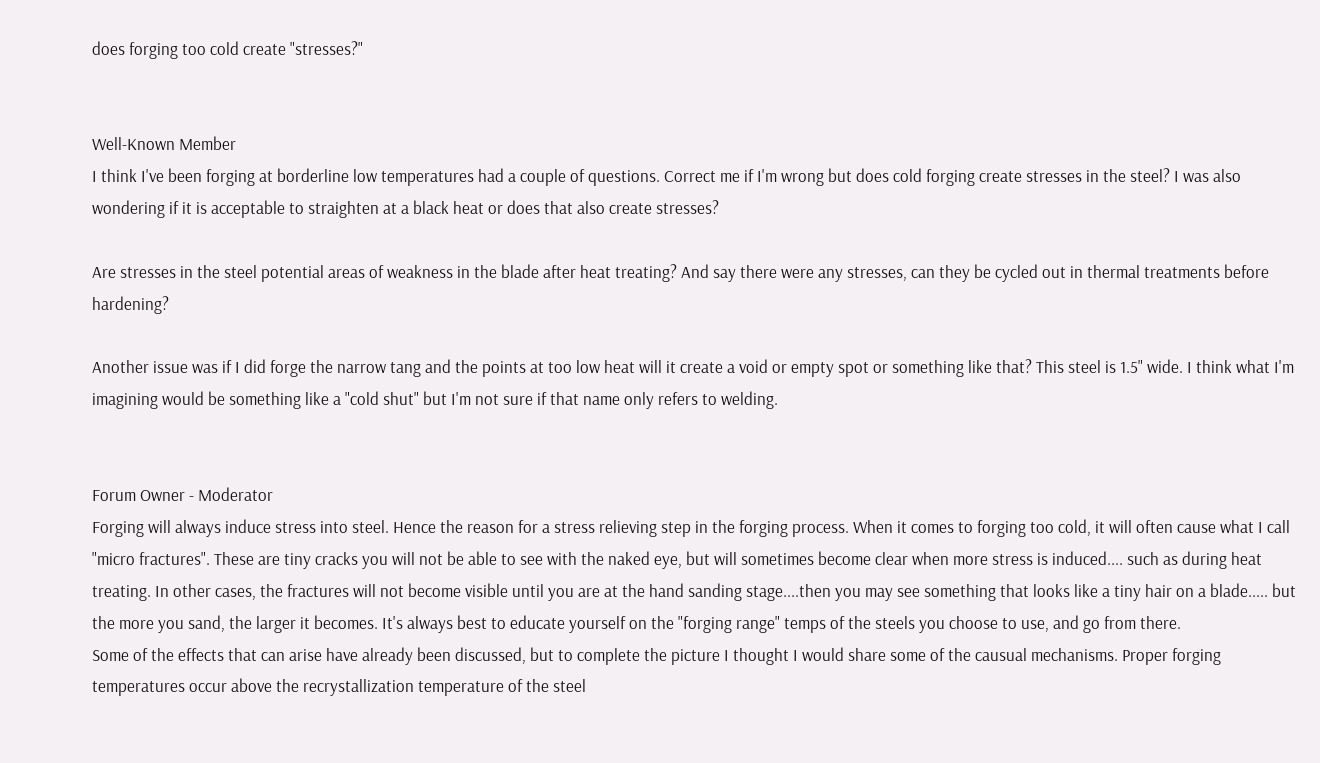does forging too cold create "stresses?"


Well-Known Member
I think I've been forging at borderline low temperatures had a couple of questions. Correct me if I'm wrong but does cold forging create stresses in the steel? I was also wondering if it is acceptable to straighten at a black heat or does that also create stresses?

Are stresses in the steel potential areas of weakness in the blade after heat treating? And say there were any stresses, can they be cycled out in thermal treatments before hardening?

Another issue was if I did forge the narrow tang and the points at too low heat will it create a void or empty spot or something like that? This steel is 1.5" wide. I think what I'm imagining would be something like a "cold shut" but I'm not sure if that name only refers to welding.


Forum Owner - Moderator
Forging will always induce stress into steel. Hence the reason for a stress relieving step in the forging process. When it comes to forging too cold, it will often cause what I call "micro fractures". These are tiny cracks you will not be able to see with the naked eye, but will sometimes become clear when more stress is induced.... such as during heat treating. In other cases, the fractures will not become visible until you are at the hand sanding stage....then you may see something that looks like a tiny hair on a blade..... but the more you sand, the larger it becomes. It's always best to educate yourself on the "forging range" temps of the steels you choose to use, and go from there.
Some of the effects that can arise have already been discussed, but to complete the picture I thought I would share some of the causual mechanisms. Proper forging temperatures occur above the recrystallization temperature of the steel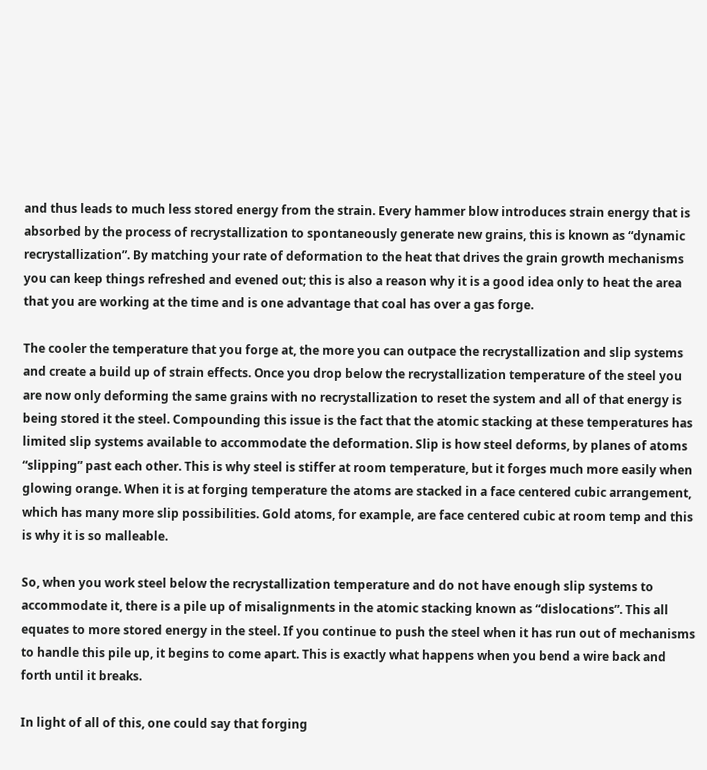and thus leads to much less stored energy from the strain. Every hammer blow introduces strain energy that is absorbed by the process of recrystallization to spontaneously generate new grains, this is known as “dynamic recrystallization”. By matching your rate of deformation to the heat that drives the grain growth mechanisms you can keep things refreshed and evened out; this is also a reason why it is a good idea only to heat the area that you are working at the time and is one advantage that coal has over a gas forge.

The cooler the temperature that you forge at, the more you can outpace the recrystallization and slip systems and create a build up of strain effects. Once you drop below the recrystallization temperature of the steel you are now only deforming the same grains with no recrystallization to reset the system and all of that energy is being stored it the steel. Compounding this issue is the fact that the atomic stacking at these temperatures has limited slip systems available to accommodate the deformation. Slip is how steel deforms, by planes of atoms “slipping” past each other. This is why steel is stiffer at room temperature, but it forges much more easily when glowing orange. When it is at forging temperature the atoms are stacked in a face centered cubic arrangement, which has many more slip possibilities. Gold atoms, for example, are face centered cubic at room temp and this is why it is so malleable.

So, when you work steel below the recrystallization temperature and do not have enough slip systems to accommodate it, there is a pile up of misalignments in the atomic stacking known as “dislocations”. This all equates to more stored energy in the steel. If you continue to push the steel when it has run out of mechanisms to handle this pile up, it begins to come apart. This is exactly what happens when you bend a wire back and forth until it breaks.

In light of all of this, one could say that forging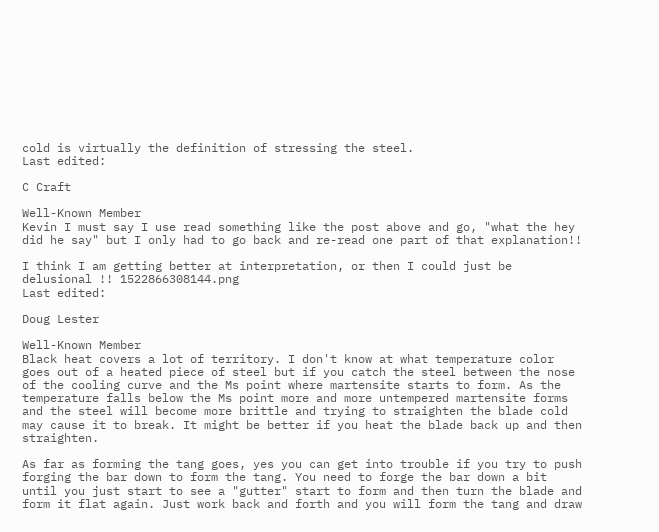cold is virtually the definition of stressing the steel.
Last edited:

C Craft

Well-Known Member
Kevin I must say I use read something like the post above and go, "what the hey did he say" but I only had to go back and re-read one part of that explanation!!

I think I am getting better at interpretation, or then I could just be delusional !! 1522866308144.png
Last edited:

Doug Lester

Well-Known Member
Black heat covers a lot of territory. I don't know at what temperature color goes out of a heated piece of steel but if you catch the steel between the nose of the cooling curve and the Ms point where martensite starts to form. As the temperature falls below the Ms point more and more untempered martensite forms and the steel will become more brittle and trying to straighten the blade cold may cause it to break. It might be better if you heat the blade back up and then straighten.

As far as forming the tang goes, yes you can get into trouble if you try to push forging the bar down to form the tang. You need to forge the bar down a bit until you just start to see a "gutter" start to form and then turn the blade and form it flat again. Just work back and forth and you will form the tang and draw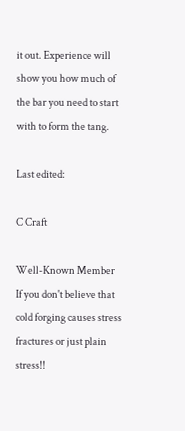it out. Experience will show you how much of the bar you need to start with to form the tang.

Last edited:

C Craft

Well-Known Member
If you don't believe that cold forging causes stress fractures or just plain stress!!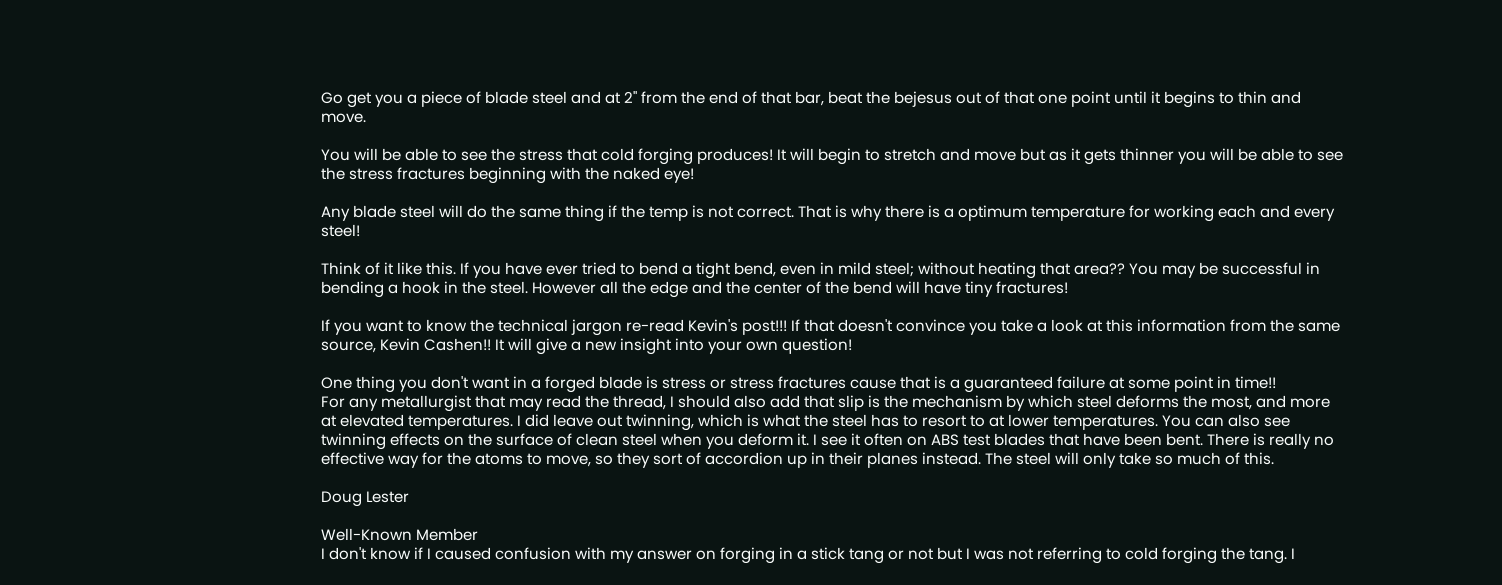Go get you a piece of blade steel and at 2" from the end of that bar, beat the bejesus out of that one point until it begins to thin and move.

You will be able to see the stress that cold forging produces! It will begin to stretch and move but as it gets thinner you will be able to see the stress fractures beginning with the naked eye!

Any blade steel will do the same thing if the temp is not correct. That is why there is a optimum temperature for working each and every steel!

Think of it like this. If you have ever tried to bend a tight bend, even in mild steel; without heating that area?? You may be successful in bending a hook in the steel. However all the edge and the center of the bend will have tiny fractures!

If you want to know the technical jargon re-read Kevin's post!!! If that doesn't convince you take a look at this information from the same source, Kevin Cashen!! It will give a new insight into your own question!

One thing you don't want in a forged blade is stress or stress fractures cause that is a guaranteed failure at some point in time!!
For any metallurgist that may read the thread, I should also add that slip is the mechanism by which steel deforms the most, and more at elevated temperatures. I did leave out twinning, which is what the steel has to resort to at lower temperatures. You can also see twinning effects on the surface of clean steel when you deform it. I see it often on ABS test blades that have been bent. There is really no effective way for the atoms to move, so they sort of accordion up in their planes instead. The steel will only take so much of this.

Doug Lester

Well-Known Member
I don't know if I caused confusion with my answer on forging in a stick tang or not but I was not referring to cold forging the tang. I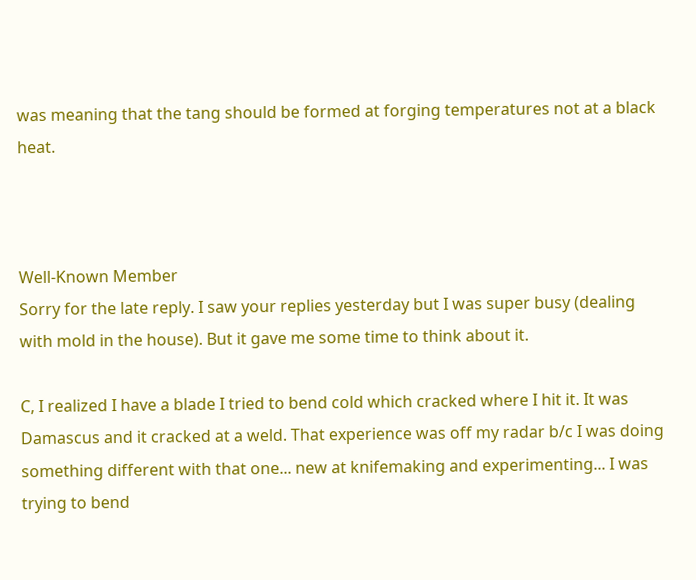was meaning that the tang should be formed at forging temperatures not at a black heat.



Well-Known Member
Sorry for the late reply. I saw your replies yesterday but I was super busy (dealing with mold in the house). But it gave me some time to think about it.

C, I realized I have a blade I tried to bend cold which cracked where I hit it. It was Damascus and it cracked at a weld. That experience was off my radar b/c I was doing something different with that one... new at knifemaking and experimenting... I was trying to bend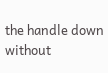the handle down without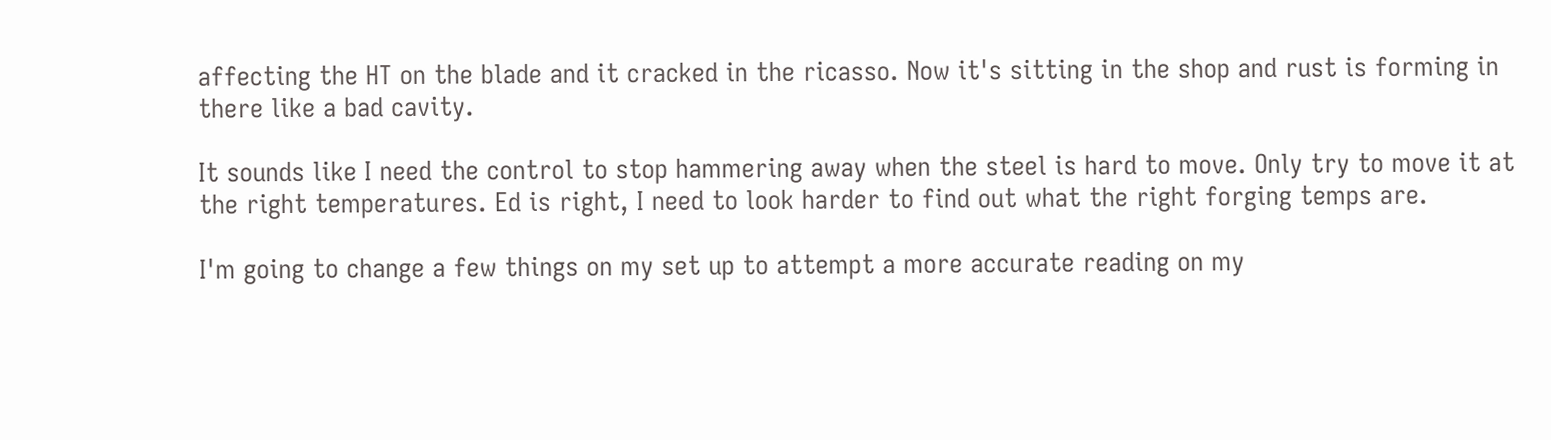affecting the HT on the blade and it cracked in the ricasso. Now it's sitting in the shop and rust is forming in there like a bad cavity.

It sounds like I need the control to stop hammering away when the steel is hard to move. Only try to move it at the right temperatures. Ed is right, I need to look harder to find out what the right forging temps are.

I'm going to change a few things on my set up to attempt a more accurate reading on my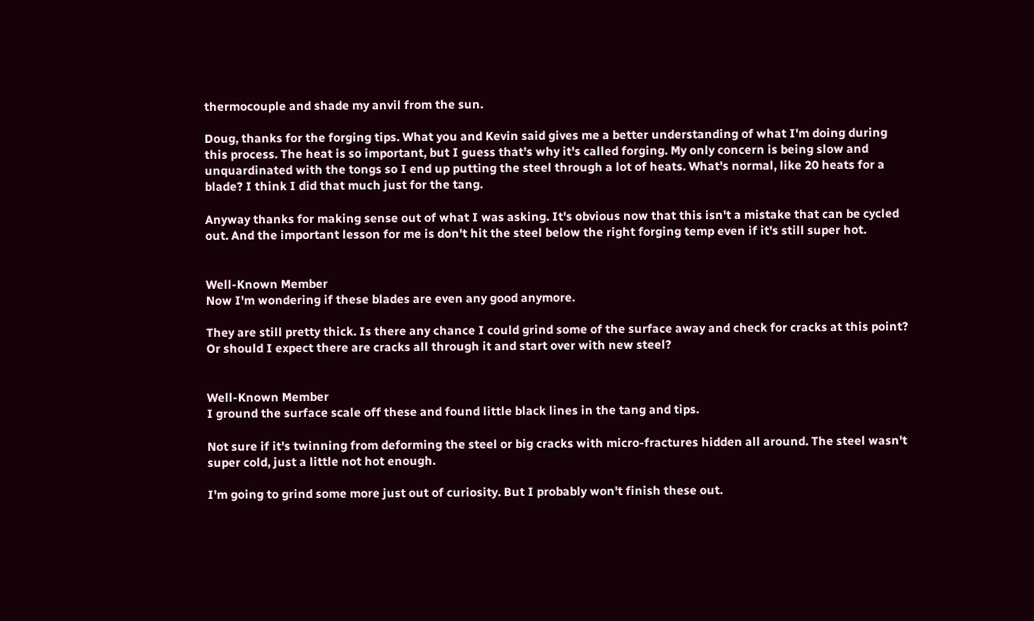thermocouple and shade my anvil from the sun.

Doug, thanks for the forging tips. What you and Kevin said gives me a better understanding of what I'm doing during this process. The heat is so important, but I guess that's why it's called forging. My only concern is being slow and unquardinated with the tongs so I end up putting the steel through a lot of heats. What's normal, like 20 heats for a blade? I think I did that much just for the tang.

Anyway thanks for making sense out of what I was asking. It's obvious now that this isn't a mistake that can be cycled out. And the important lesson for me is don't hit the steel below the right forging temp even if it's still super hot.


Well-Known Member
Now I'm wondering if these blades are even any good anymore.

They are still pretty thick. Is there any chance I could grind some of the surface away and check for cracks at this point? Or should I expect there are cracks all through it and start over with new steel?


Well-Known Member
I ground the surface scale off these and found little black lines in the tang and tips.

Not sure if it's twinning from deforming the steel or big cracks with micro-fractures hidden all around. The steel wasn't super cold, just a little not hot enough.

I'm going to grind some more just out of curiosity. But I probably won't finish these out.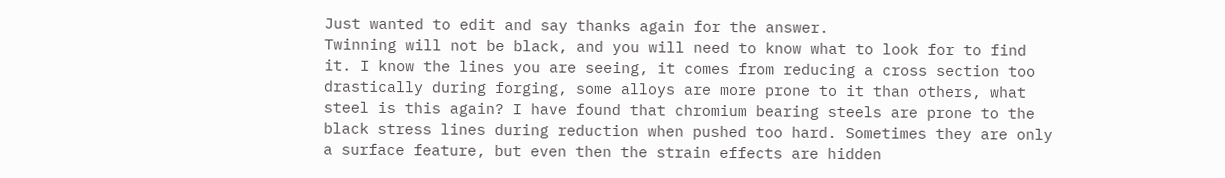Just wanted to edit and say thanks again for the answer.
Twinning will not be black, and you will need to know what to look for to find it. I know the lines you are seeing, it comes from reducing a cross section too drastically during forging, some alloys are more prone to it than others, what steel is this again? I have found that chromium bearing steels are prone to the black stress lines during reduction when pushed too hard. Sometimes they are only a surface feature, but even then the strain effects are hidden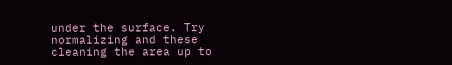under the surface. Try normalizing and these cleaning the area up to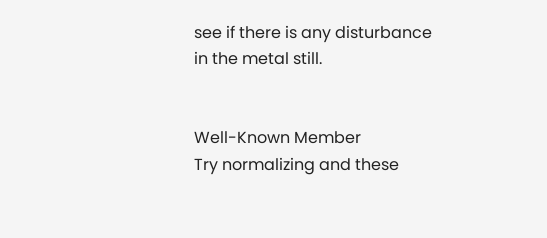see if there is any disturbance in the metal still.


Well-Known Member
Try normalizing and these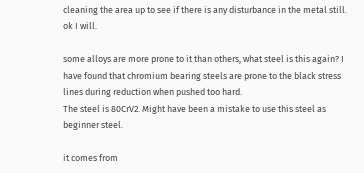cleaning the area up to see if there is any disturbance in the metal still.
ok I will.

some alloys are more prone to it than others, what steel is this again? I have found that chromium bearing steels are prone to the black stress lines during reduction when pushed too hard.
The steel is 80CrV2. Might have been a mistake to use this steel as beginner steel.

it comes from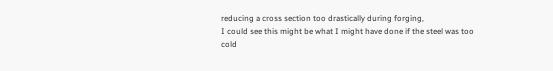reducing a cross section too drastically during forging,
I could see this might be what I might have done if the steel was too cold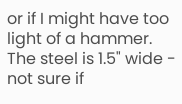or if I might have too light of a hammer. The steel is 1.5" wide - not sure if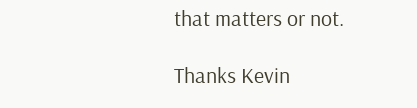that matters or not.

Thanks Kevin